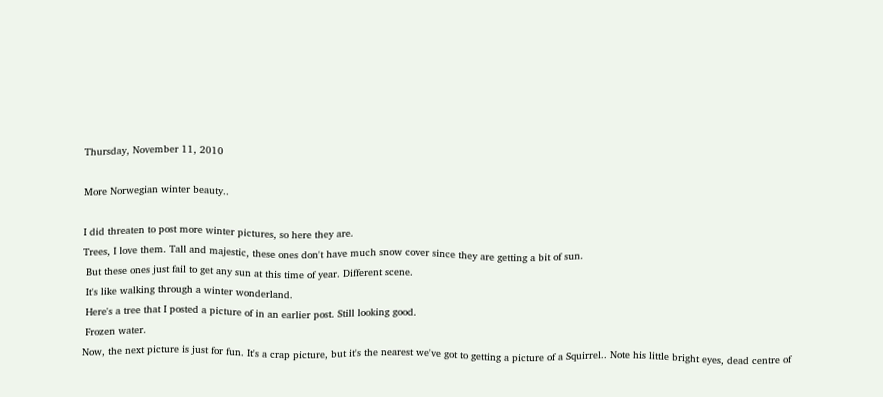Thursday, November 11, 2010

More Norwegian winter beauty..

I did threaten to post more winter pictures, so here they are.
Trees, I love them. Tall and majestic, these ones don't have much snow cover since they are getting a bit of sun.
 But these ones just fail to get any sun at this time of year. Different scene.
 It's like walking through a winter wonderland.
 Here's a tree that I posted a picture of in an earlier post. Still looking good.
 Frozen water.
Now, the next picture is just for fun. It's a crap picture, but it's the nearest we've got to getting a picture of a Squirrel.. Note his little bright eyes, dead centre of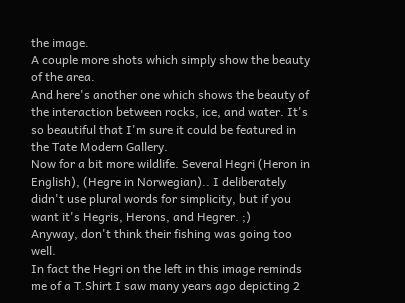the image.
A couple more shots which simply show the beauty of the area.
And here's another one which shows the beauty of the interaction between rocks, ice, and water. It's so beautiful that I'm sure it could be featured in the Tate Modern Gallery.
Now for a bit more wildlife. Several Hegri (Heron in English), (Hegre in Norwegian).. I deliberately  didn't use plural words for simplicity, but if you want it's Hegris, Herons, and Hegrer. ;)
Anyway, don't think their fishing was going too well.
In fact the Hegri on the left in this image reminds me of a T.Shirt I saw many years ago depicting 2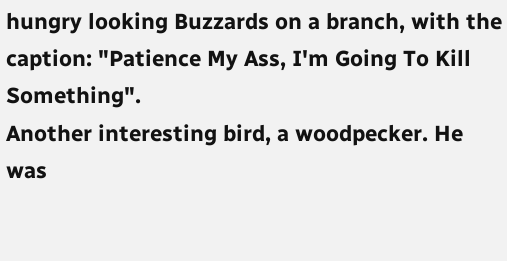hungry looking Buzzards on a branch, with the caption: "Patience My Ass, I'm Going To Kill Something".
Another interesting bird, a woodpecker. He was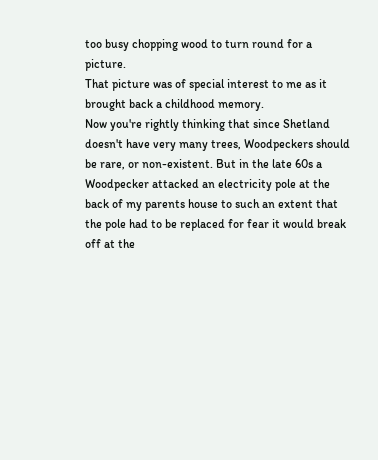too busy chopping wood to turn round for a picture.
That picture was of special interest to me as it brought back a childhood memory.
Now you're rightly thinking that since Shetland doesn't have very many trees, Woodpeckers should be rare, or non-existent. But in the late 60s a Woodpecker attacked an electricity pole at the back of my parents house to such an extent that the pole had to be replaced for fear it would break off at the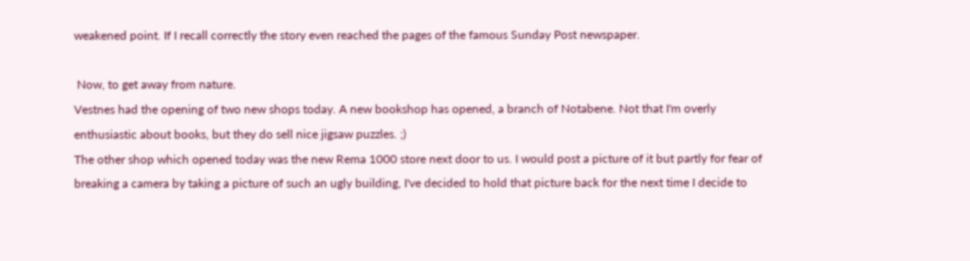weakened point. If I recall correctly the story even reached the pages of the famous Sunday Post newspaper.

 Now, to get away from nature.
Vestnes had the opening of two new shops today. A new bookshop has opened, a branch of Notabene. Not that I'm overly enthusiastic about books, but they do sell nice jigsaw puzzles. ;)
The other shop which opened today was the new Rema 1000 store next door to us. I would post a picture of it but partly for fear of breaking a camera by taking a picture of such an ugly building, I've decided to hold that picture back for the next time I decide to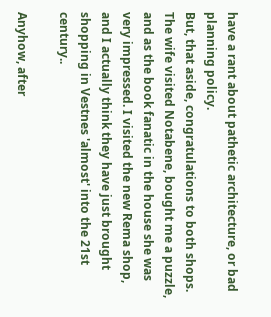have a rant about pathetic architecture, or bad planning policy.
But, that aside, congratulations to both shops. The wife visited Notabene, bought me a puzzle, and as the book fanatic in the house she was very impressed. I visited the new Rema shop, and I actually think they have just brought shopping in Vestnes 'almost' into the 21st century..

Anyhow, after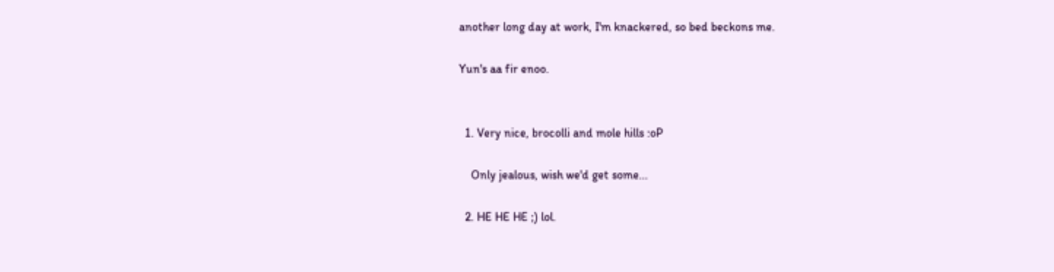another long day at work, I'm knackered, so bed beckons me.

Yun's aa fir enoo.


  1. Very nice, brocolli and mole hills :oP

    Only jealous, wish we'd get some...

  2. HE HE HE ;) lol.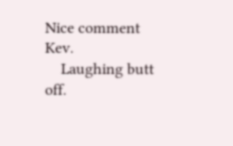Nice comment Kev.
    Laughing butt off.